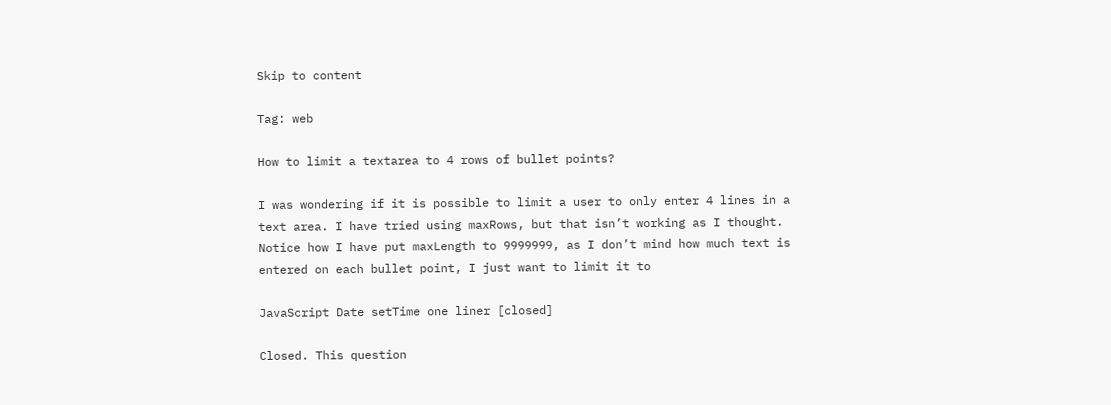Skip to content

Tag: web

How to limit a textarea to 4 rows of bullet points?

I was wondering if it is possible to limit a user to only enter 4 lines in a text area. I have tried using maxRows, but that isn’t working as I thought. Notice how I have put maxLength to 9999999, as I don’t mind how much text is entered on each bullet point, I just want to limit it to

JavaScript Date setTime one liner [closed]

Closed. This question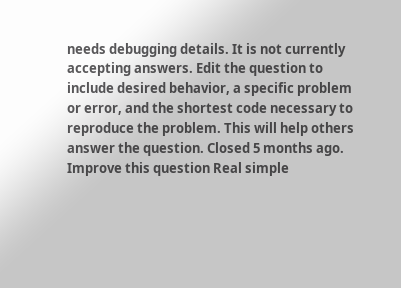needs debugging details. It is not currently accepting answers. Edit the question to include desired behavior, a specific problem or error, and the shortest code necessary to reproduce the problem. This will help others answer the question. Closed 5 months ago. Improve this question Real simple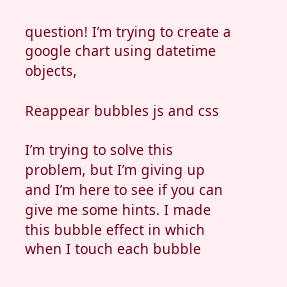question! I’m trying to create a google chart using datetime objects,

Reappear bubbles js and css

I’m trying to solve this problem, but I’m giving up and I’m here to see if you can give me some hints. I made this bubble effect in which when I touch each bubble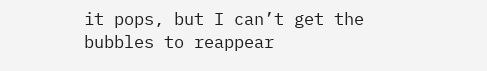it pops, but I can’t get the bubbles to reappear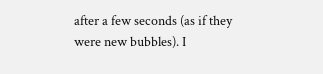after a few seconds (as if they were new bubbles). I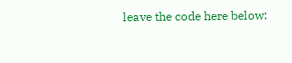leave the code here below: